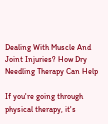Dealing With Muscle And Joint Injuries? How Dry Needling Therapy Can Help

If you're going through physical therapy, it's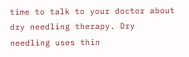time to talk to your doctor about dry needling therapy. Dry needling uses thin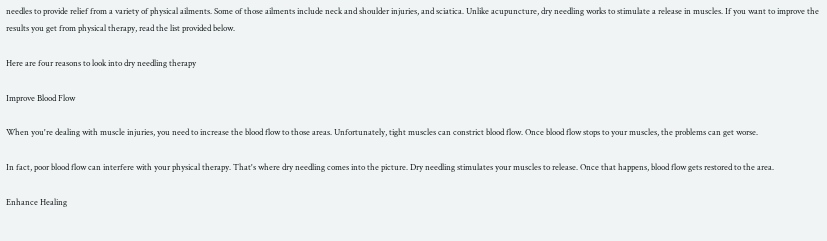needles to provide relief from a variety of physical ailments. Some of those ailments include neck and shoulder injuries, and sciatica. Unlike acupuncture, dry needling works to stimulate a release in muscles. If you want to improve the results you get from physical therapy, read the list provided below.

Here are four reasons to look into dry needling therapy

Improve Blood Flow

When you're dealing with muscle injuries, you need to increase the blood flow to those areas. Unfortunately, tight muscles can constrict blood flow. Once blood flow stops to your muscles, the problems can get worse.

In fact, poor blood flow can interfere with your physical therapy. That's where dry needling comes into the picture. Dry needling stimulates your muscles to release. Once that happens, blood flow gets restored to the area.

Enhance Healing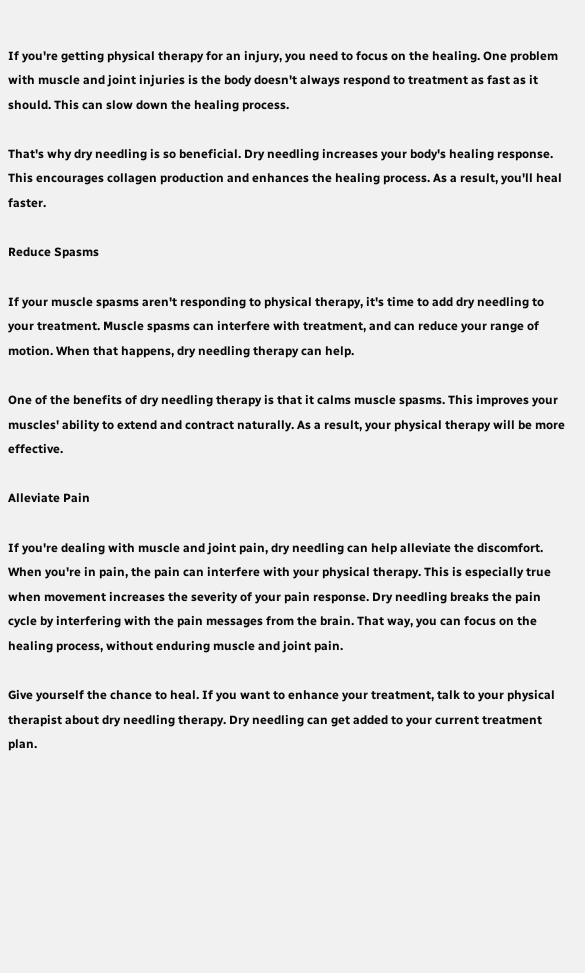If you're getting physical therapy for an injury, you need to focus on the healing. One problem with muscle and joint injuries is the body doesn't always respond to treatment as fast as it should. This can slow down the healing process.

That's why dry needling is so beneficial. Dry needling increases your body's healing response. This encourages collagen production and enhances the healing process. As a result, you'll heal faster.

Reduce Spasms

If your muscle spasms aren't responding to physical therapy, it's time to add dry needling to your treatment. Muscle spasms can interfere with treatment, and can reduce your range of motion. When that happens, dry needling therapy can help.

One of the benefits of dry needling therapy is that it calms muscle spasms. This improves your muscles' ability to extend and contract naturally. As a result, your physical therapy will be more effective.

Alleviate Pain

If you're dealing with muscle and joint pain, dry needling can help alleviate the discomfort. When you're in pain, the pain can interfere with your physical therapy. This is especially true when movement increases the severity of your pain response. Dry needling breaks the pain cycle by interfering with the pain messages from the brain. That way, you can focus on the healing process, without enduring muscle and joint pain.

Give yourself the chance to heal. If you want to enhance your treatment, talk to your physical therapist about dry needling therapy. Dry needling can get added to your current treatment plan.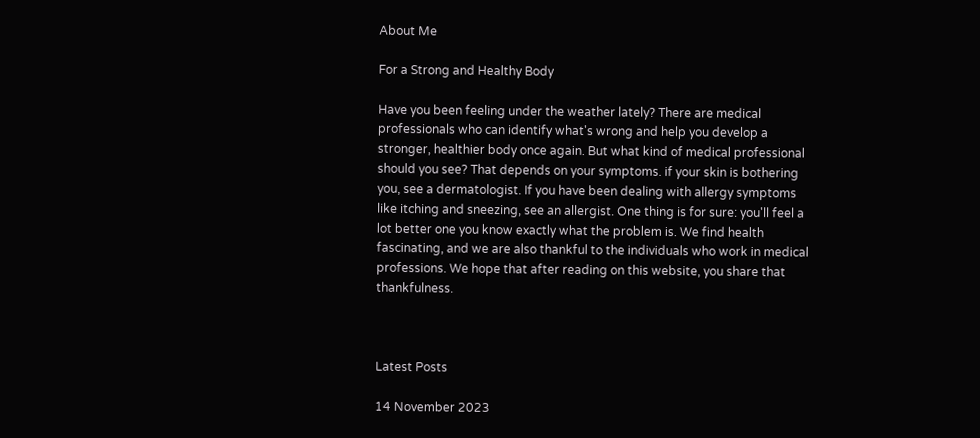About Me

For a Strong and Healthy Body

Have you been feeling under the weather lately? There are medical professionals who can identify what's wrong and help you develop a stronger, healthier body once again. But what kind of medical professional should you see? That depends on your symptoms. if your skin is bothering you, see a dermatologist. If you have been dealing with allergy symptoms like itching and sneezing, see an allergist. One thing is for sure: you'll feel a lot better one you know exactly what the problem is. We find health fascinating, and we are also thankful to the individuals who work in medical professions. We hope that after reading on this website, you share that thankfulness.



Latest Posts

14 November 2023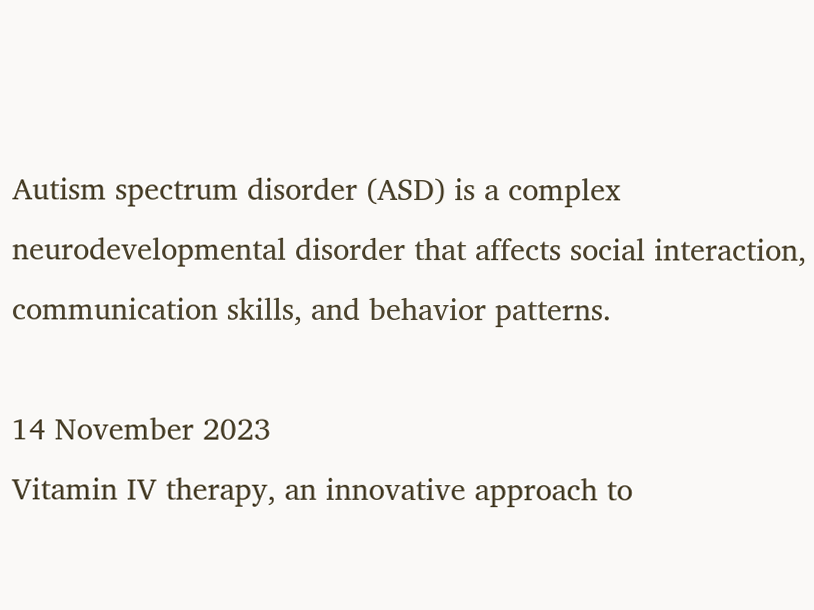Autism spectrum disorder (ASD) is a complex neurodevelopmental disorder that affects social interaction, communication skills, and behavior patterns.

14 November 2023
Vitamin IV therapy, an innovative approach to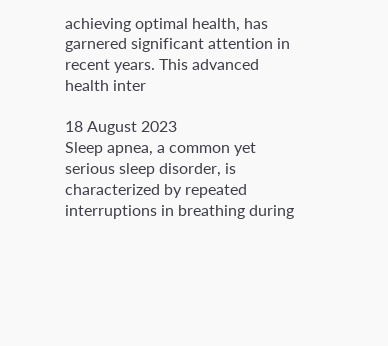achieving optimal health, has garnered significant attention in recent years. This advanced health inter

18 August 2023
Sleep apnea, a common yet serious sleep disorder, is characterized by repeated interruptions in breathing during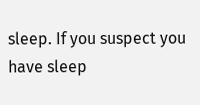sleep. If you suspect you have sleep